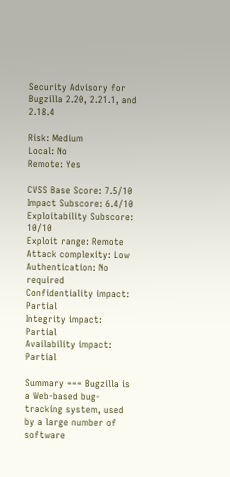Security Advisory for Bugzilla 2.20, 2.21.1, and 2.18.4

Risk: Medium
Local: No
Remote: Yes

CVSS Base Score: 7.5/10
Impact Subscore: 6.4/10
Exploitability Subscore: 10/10
Exploit range: Remote
Attack complexity: Low
Authentication: No required
Confidentiality impact: Partial
Integrity impact: Partial
Availability impact: Partial

Summary === Bugzilla is a Web-based bug-tracking system, used by a large number of software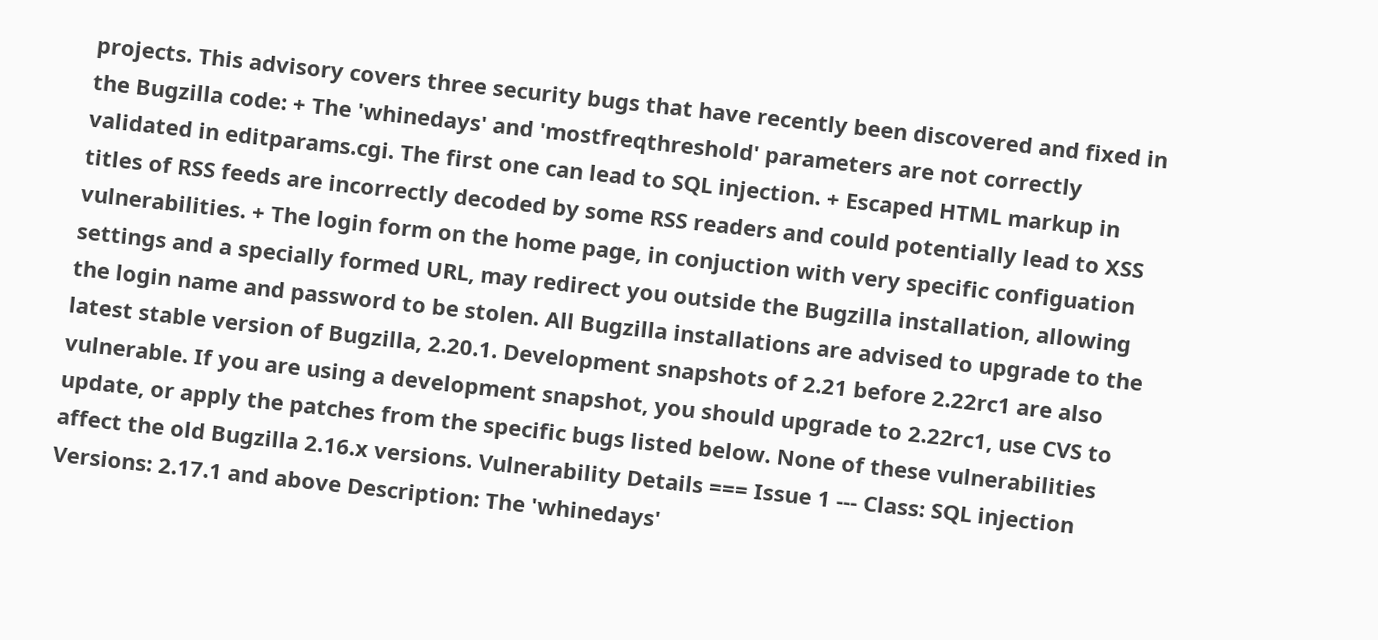projects. This advisory covers three security bugs that have recently been discovered and fixed in the Bugzilla code: + The 'whinedays' and 'mostfreqthreshold' parameters are not correctly validated in editparams.cgi. The first one can lead to SQL injection. + Escaped HTML markup in titles of RSS feeds are incorrectly decoded by some RSS readers and could potentially lead to XSS vulnerabilities. + The login form on the home page, in conjuction with very specific configuation settings and a specially formed URL, may redirect you outside the Bugzilla installation, allowing the login name and password to be stolen. All Bugzilla installations are advised to upgrade to the latest stable version of Bugzilla, 2.20.1. Development snapshots of 2.21 before 2.22rc1 are also vulnerable. If you are using a development snapshot, you should upgrade to 2.22rc1, use CVS to update, or apply the patches from the specific bugs listed below. None of these vulnerabilities affect the old Bugzilla 2.16.x versions. Vulnerability Details === Issue 1 --- Class: SQL injection Versions: 2.17.1 and above Description: The 'whinedays'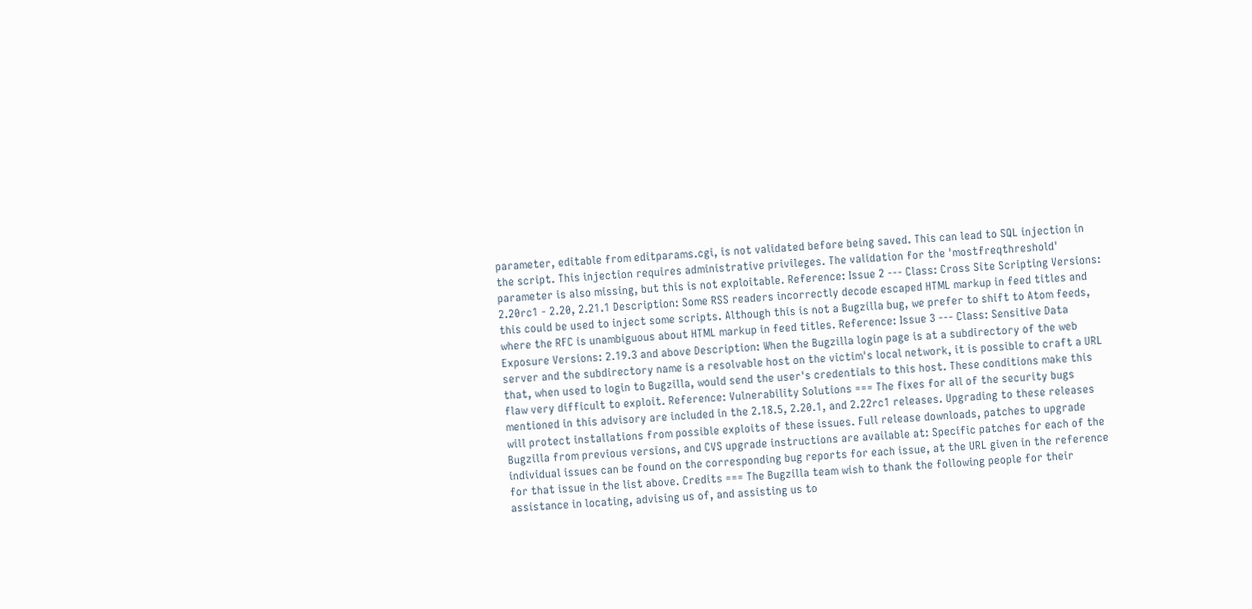parameter, editable from editparams.cgi, is not validated before being saved. This can lead to SQL injection in the script. This injection requires administrative privileges. The validation for the 'mostfreqthreshold' parameter is also missing, but this is not exploitable. Reference: Issue 2 --- Class: Cross Site Scripting Versions: 2.20rc1 - 2.20, 2.21.1 Description: Some RSS readers incorrectly decode escaped HTML markup in feed titles and this could be used to inject some scripts. Although this is not a Bugzilla bug, we prefer to shift to Atom feeds, where the RFC is unambiguous about HTML markup in feed titles. Reference: Issue 3 --- Class: Sensitive Data Exposure Versions: 2.19.3 and above Description: When the Bugzilla login page is at a subdirectory of the web server and the subdirectory name is a resolvable host on the victim's local network, it is possible to craft a URL that, when used to login to Bugzilla, would send the user's credentials to this host. These conditions make this flaw very difficult to exploit. Reference: Vulnerability Solutions === The fixes for all of the security bugs mentioned in this advisory are included in the 2.18.5, 2.20.1, and 2.22rc1 releases. Upgrading to these releases will protect installations from possible exploits of these issues. Full release downloads, patches to upgrade Bugzilla from previous versions, and CVS upgrade instructions are available at: Specific patches for each of the individual issues can be found on the corresponding bug reports for each issue, at the URL given in the reference for that issue in the list above. Credits === The Bugzilla team wish to thank the following people for their assistance in locating, advising us of, and assisting us to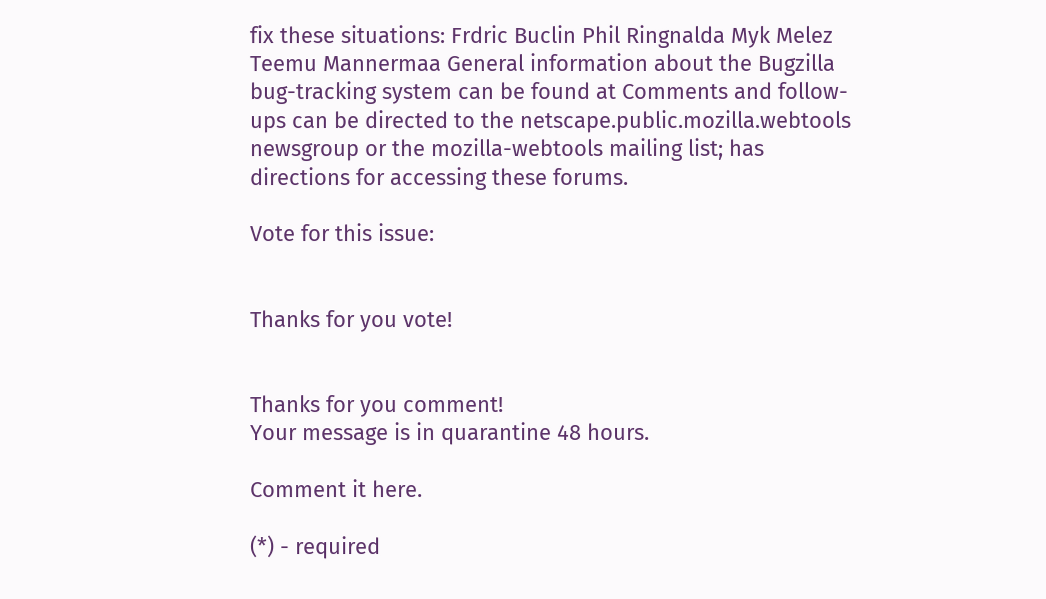fix these situations: Frdric Buclin Phil Ringnalda Myk Melez Teemu Mannermaa General information about the Bugzilla bug-tracking system can be found at Comments and follow-ups can be directed to the netscape.public.mozilla.webtools newsgroup or the mozilla-webtools mailing list; has directions for accessing these forums.

Vote for this issue:


Thanks for you vote!


Thanks for you comment!
Your message is in quarantine 48 hours.

Comment it here.

(*) - required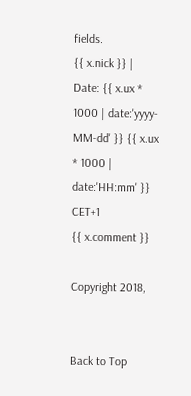fields.
{{ x.nick }} | Date: {{ x.ux * 1000 | date:'yyyy-MM-dd' }} {{ x.ux * 1000 | date:'HH:mm' }} CET+1
{{ x.comment }}

Copyright 2018,


Back to Top